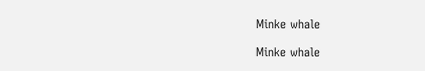Minke whale

Minke whale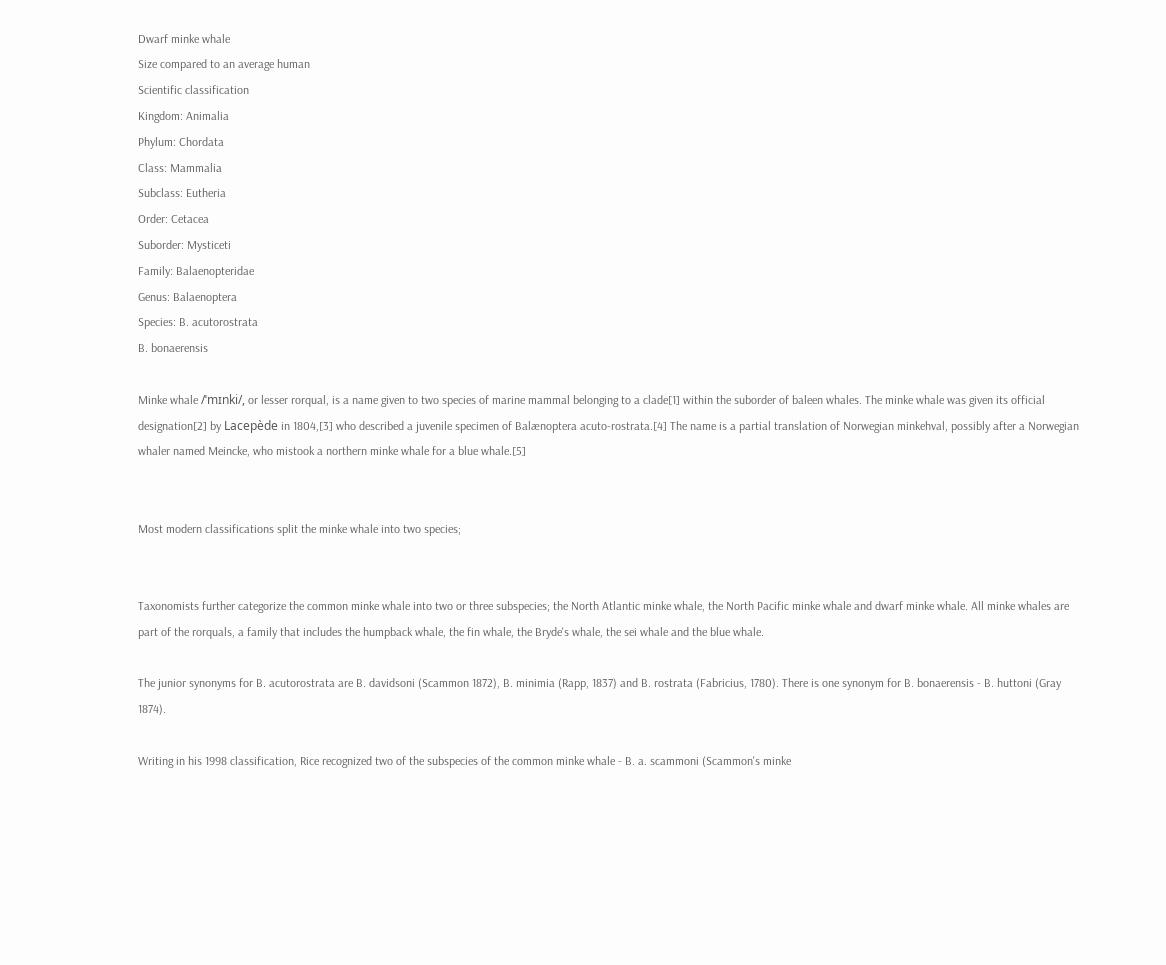Dwarf minke whale
Size compared to an average human
Scientific classification
Kingdom: Animalia
Phylum: Chordata
Class: Mammalia
Subclass: Eutheria
Order: Cetacea
Suborder: Mysticeti
Family: Balaenopteridae
Genus: Balaenoptera
Species: B. acutorostrata
B. bonaerensis

Minke whale /ˈmɪnki/, or lesser rorqual, is a name given to two species of marine mammal belonging to a clade[1] within the suborder of baleen whales. The minke whale was given its official designation[2] by Lacepède in 1804,[3] who described a juvenile specimen of Balænoptera acuto-rostrata.[4] The name is a partial translation of Norwegian minkehval, possibly after a Norwegian whaler named Meincke, who mistook a northern minke whale for a blue whale.[5]


Most modern classifications split the minke whale into two species;


Taxonomists further categorize the common minke whale into two or three subspecies; the North Atlantic minke whale, the North Pacific minke whale and dwarf minke whale. All minke whales are part of the rorquals, a family that includes the humpback whale, the fin whale, the Bryde's whale, the sei whale and the blue whale.

The junior synonyms for B. acutorostrata are B. davidsoni (Scammon 1872), B. minimia (Rapp, 1837) and B. rostrata (Fabricius, 1780). There is one synonym for B. bonaerensis - B. huttoni (Gray 1874).

Writing in his 1998 classification, Rice recognized two of the subspecies of the common minke whale - B. a. scammoni (Scammon's minke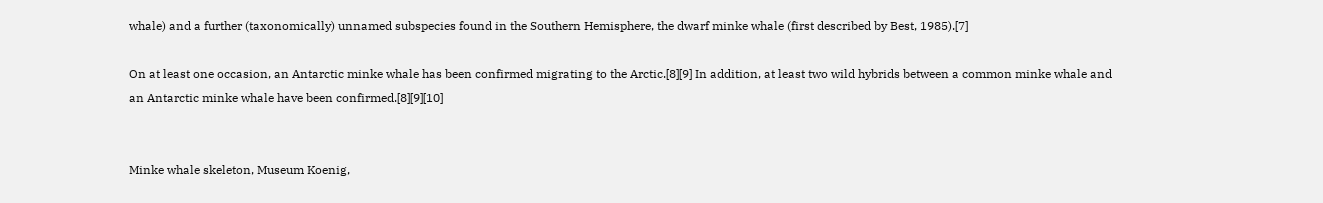whale) and a further (taxonomically) unnamed subspecies found in the Southern Hemisphere, the dwarf minke whale (first described by Best, 1985).[7]

On at least one occasion, an Antarctic minke whale has been confirmed migrating to the Arctic.[8][9] In addition, at least two wild hybrids between a common minke whale and an Antarctic minke whale have been confirmed.[8][9][10]


Minke whale skeleton, Museum Koenig,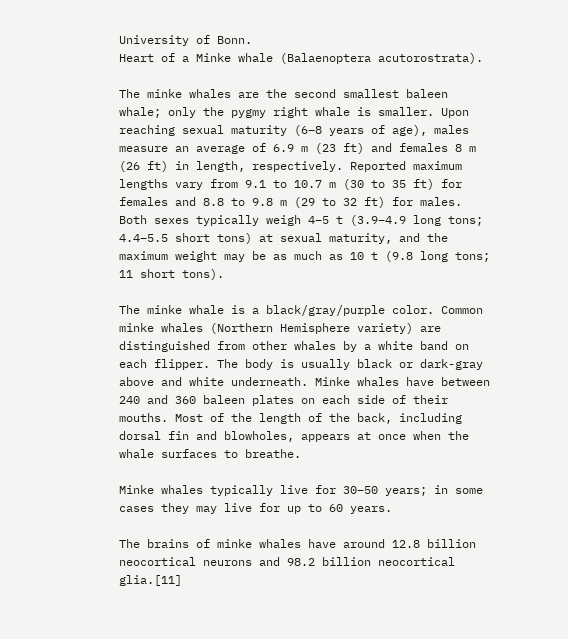University of Bonn.
Heart of a Minke whale (Balaenoptera acutorostrata).

The minke whales are the second smallest baleen whale; only the pygmy right whale is smaller. Upon reaching sexual maturity (6–8 years of age), males measure an average of 6.9 m (23 ft) and females 8 m (26 ft) in length, respectively. Reported maximum lengths vary from 9.1 to 10.7 m (30 to 35 ft) for females and 8.8 to 9.8 m (29 to 32 ft) for males. Both sexes typically weigh 4–5 t (3.9–4.9 long tons; 4.4–5.5 short tons) at sexual maturity, and the maximum weight may be as much as 10 t (9.8 long tons; 11 short tons).

The minke whale is a black/gray/purple color. Common minke whales (Northern Hemisphere variety) are distinguished from other whales by a white band on each flipper. The body is usually black or dark-gray above and white underneath. Minke whales have between 240 and 360 baleen plates on each side of their mouths. Most of the length of the back, including dorsal fin and blowholes, appears at once when the whale surfaces to breathe.

Minke whales typically live for 30–50 years; in some cases they may live for up to 60 years.

The brains of minke whales have around 12.8 billion neocortical neurons and 98.2 billion neocortical glia.[11]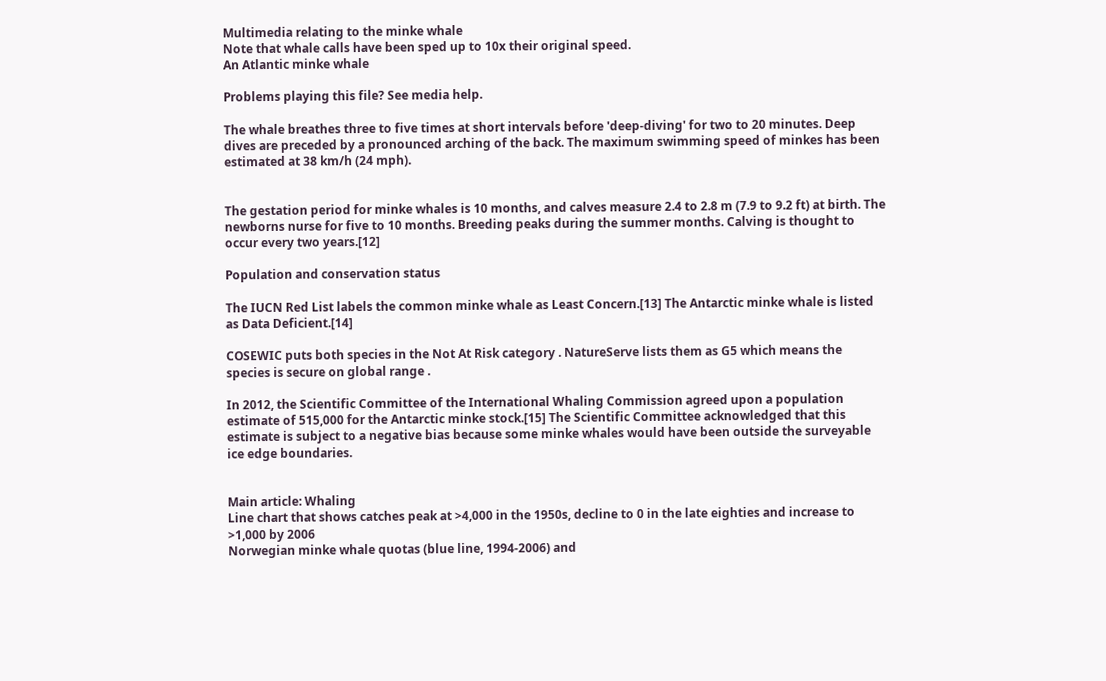Multimedia relating to the minke whale
Note that whale calls have been sped up to 10x their original speed.
An Atlantic minke whale

Problems playing this file? See media help.

The whale breathes three to five times at short intervals before 'deep-diving' for two to 20 minutes. Deep dives are preceded by a pronounced arching of the back. The maximum swimming speed of minkes has been estimated at 38 km/h (24 mph).


The gestation period for minke whales is 10 months, and calves measure 2.4 to 2.8 m (7.9 to 9.2 ft) at birth. The newborns nurse for five to 10 months. Breeding peaks during the summer months. Calving is thought to occur every two years.[12]

Population and conservation status

The IUCN Red List labels the common minke whale as Least Concern.[13] The Antarctic minke whale is listed as Data Deficient.[14]

COSEWIC puts both species in the Not At Risk category . NatureServe lists them as G5 which means the species is secure on global range .

In 2012, the Scientific Committee of the International Whaling Commission agreed upon a population estimate of 515,000 for the Antarctic minke stock.[15] The Scientific Committee acknowledged that this estimate is subject to a negative bias because some minke whales would have been outside the surveyable ice edge boundaries.


Main article: Whaling
Line chart that shows catches peak at >4,000 in the 1950s, decline to 0 in the late eighties and increase to >1,000 by 2006
Norwegian minke whale quotas (blue line, 1994-2006) and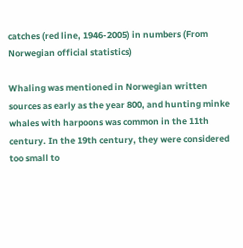catches (red line, 1946-2005) in numbers (From Norwegian official statistics)

Whaling was mentioned in Norwegian written sources as early as the year 800, and hunting minke whales with harpoons was common in the 11th century. In the 19th century, they were considered too small to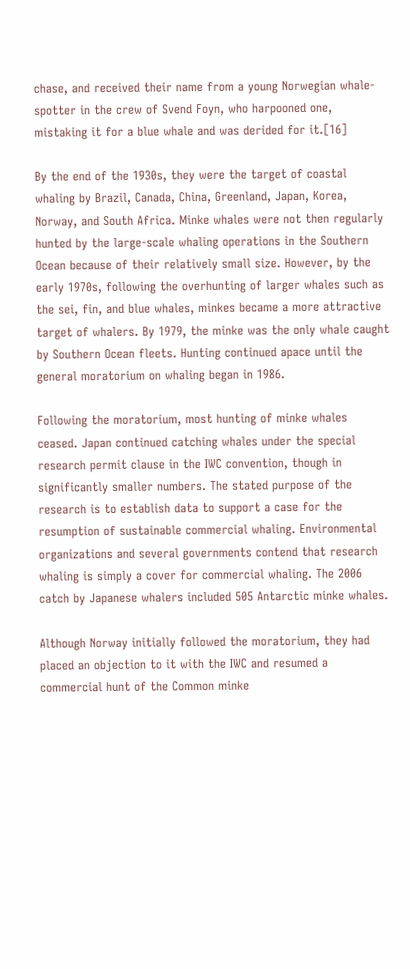chase, and received their name from a young Norwegian whale-spotter in the crew of Svend Foyn, who harpooned one, mistaking it for a blue whale and was derided for it.[16]

By the end of the 1930s, they were the target of coastal whaling by Brazil, Canada, China, Greenland, Japan, Korea, Norway, and South Africa. Minke whales were not then regularly hunted by the large-scale whaling operations in the Southern Ocean because of their relatively small size. However, by the early 1970s, following the overhunting of larger whales such as the sei, fin, and blue whales, minkes became a more attractive target of whalers. By 1979, the minke was the only whale caught by Southern Ocean fleets. Hunting continued apace until the general moratorium on whaling began in 1986.

Following the moratorium, most hunting of minke whales ceased. Japan continued catching whales under the special research permit clause in the IWC convention, though in significantly smaller numbers. The stated purpose of the research is to establish data to support a case for the resumption of sustainable commercial whaling. Environmental organizations and several governments contend that research whaling is simply a cover for commercial whaling. The 2006 catch by Japanese whalers included 505 Antarctic minke whales.

Although Norway initially followed the moratorium, they had placed an objection to it with the IWC and resumed a commercial hunt of the Common minke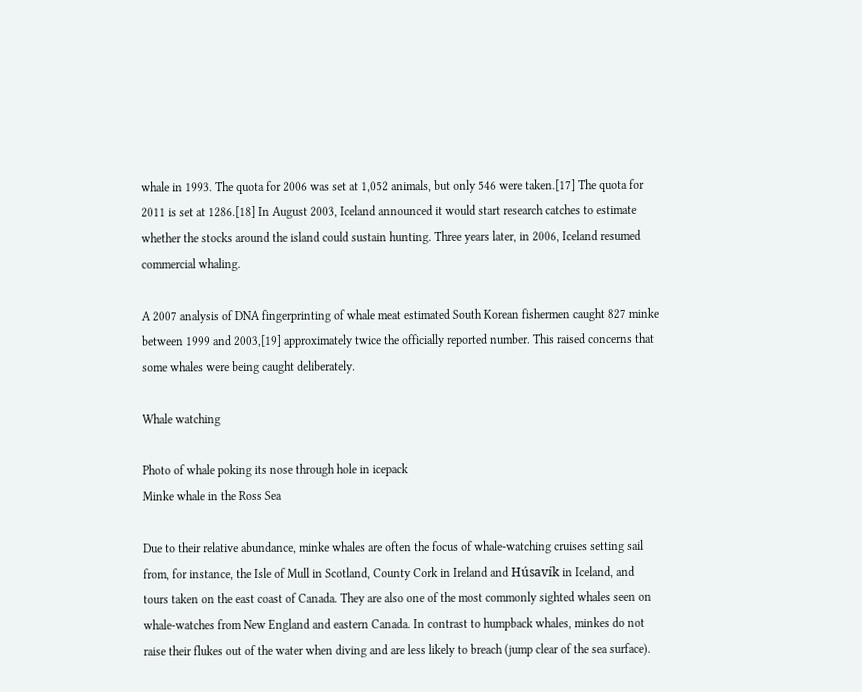whale in 1993. The quota for 2006 was set at 1,052 animals, but only 546 were taken.[17] The quota for 2011 is set at 1286.[18] In August 2003, Iceland announced it would start research catches to estimate whether the stocks around the island could sustain hunting. Three years later, in 2006, Iceland resumed commercial whaling.

A 2007 analysis of DNA fingerprinting of whale meat estimated South Korean fishermen caught 827 minke between 1999 and 2003,[19] approximately twice the officially reported number. This raised concerns that some whales were being caught deliberately.

Whale watching

Photo of whale poking its nose through hole in icepack
Minke whale in the Ross Sea

Due to their relative abundance, minke whales are often the focus of whale-watching cruises setting sail from, for instance, the Isle of Mull in Scotland, County Cork in Ireland and Húsavík in Iceland, and tours taken on the east coast of Canada. They are also one of the most commonly sighted whales seen on whale-watches from New England and eastern Canada. In contrast to humpback whales, minkes do not raise their flukes out of the water when diving and are less likely to breach (jump clear of the sea surface).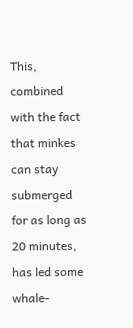This, combined with the fact that minkes can stay submerged for as long as 20 minutes, has led some whale-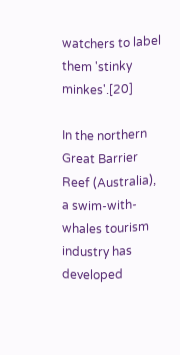watchers to label them 'stinky minkes'.[20]

In the northern Great Barrier Reef (Australia), a swim-with-whales tourism industry has developed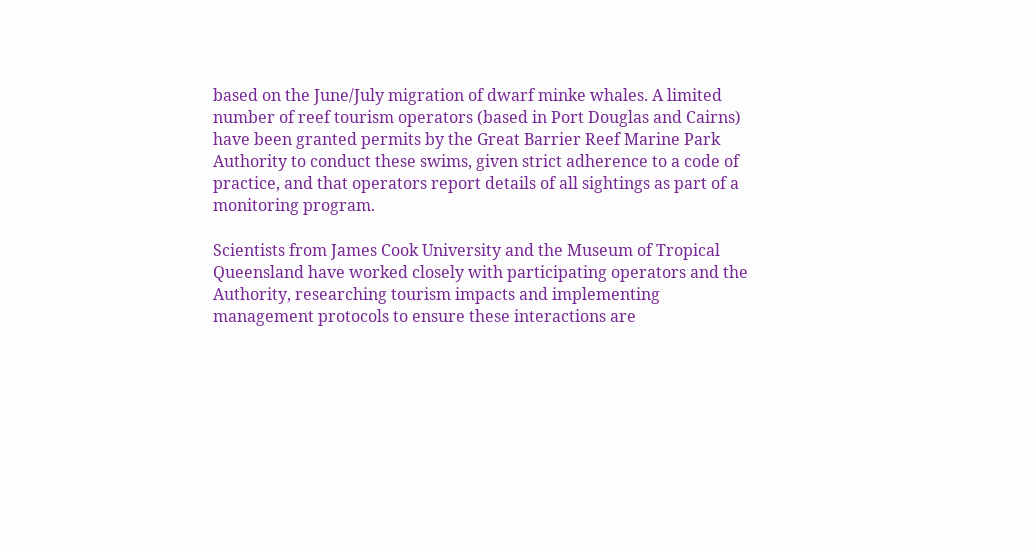based on the June/July migration of dwarf minke whales. A limited number of reef tourism operators (based in Port Douglas and Cairns) have been granted permits by the Great Barrier Reef Marine Park Authority to conduct these swims, given strict adherence to a code of practice, and that operators report details of all sightings as part of a monitoring program.

Scientists from James Cook University and the Museum of Tropical Queensland have worked closely with participating operators and the Authority, researching tourism impacts and implementing management protocols to ensure these interactions are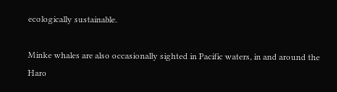ecologically sustainable.

Minke whales are also occasionally sighted in Pacific waters, in and around the Haro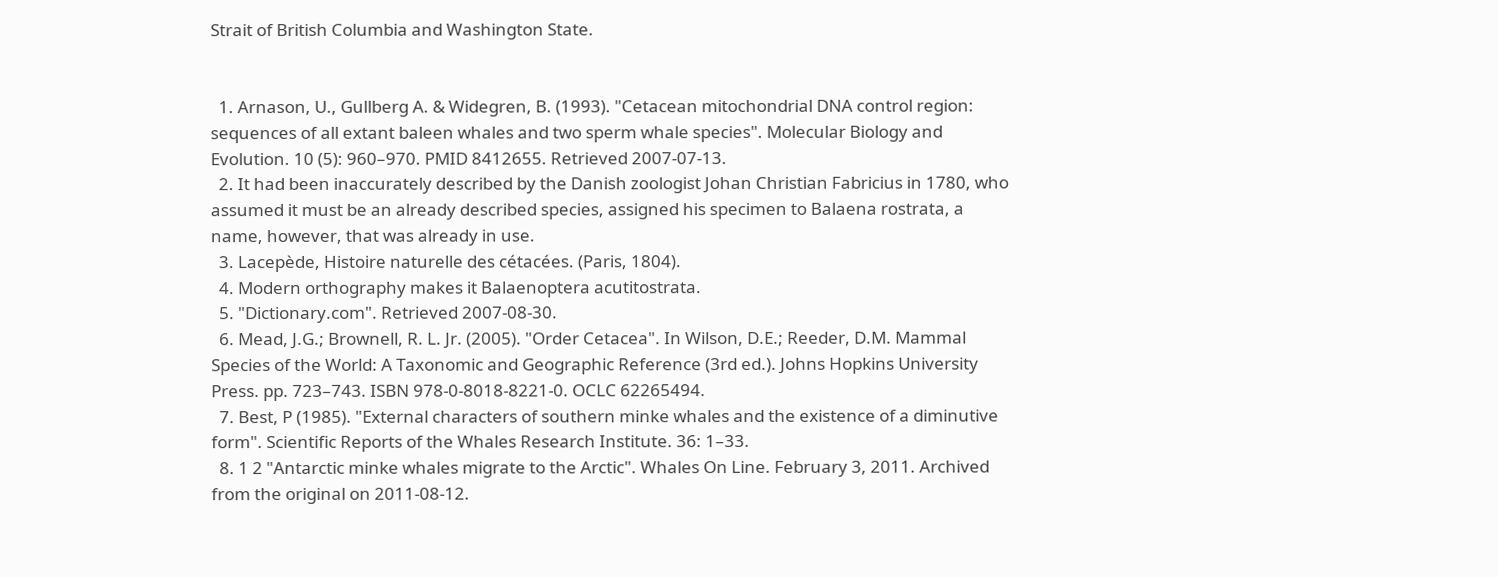Strait of British Columbia and Washington State.


  1. Arnason, U., Gullberg A. & Widegren, B. (1993). "Cetacean mitochondrial DNA control region: sequences of all extant baleen whales and two sperm whale species". Molecular Biology and Evolution. 10 (5): 960–970. PMID 8412655. Retrieved 2007-07-13.
  2. It had been inaccurately described by the Danish zoologist Johan Christian Fabricius in 1780, who assumed it must be an already described species, assigned his specimen to Balaena rostrata, a name, however, that was already in use.
  3. Lacepède, Histoire naturelle des cétacées. (Paris, 1804).
  4. Modern orthography makes it Balaenoptera acutitostrata.
  5. "Dictionary.com". Retrieved 2007-08-30.
  6. Mead, J.G.; Brownell, R. L. Jr. (2005). "Order Cetacea". In Wilson, D.E.; Reeder, D.M. Mammal Species of the World: A Taxonomic and Geographic Reference (3rd ed.). Johns Hopkins University Press. pp. 723–743. ISBN 978-0-8018-8221-0. OCLC 62265494.
  7. Best, P (1985). "External characters of southern minke whales and the existence of a diminutive form". Scientific Reports of the Whales Research Institute. 36: 1–33.
  8. 1 2 "Antarctic minke whales migrate to the Arctic". Whales On Line. February 3, 2011. Archived from the original on 2011-08-12.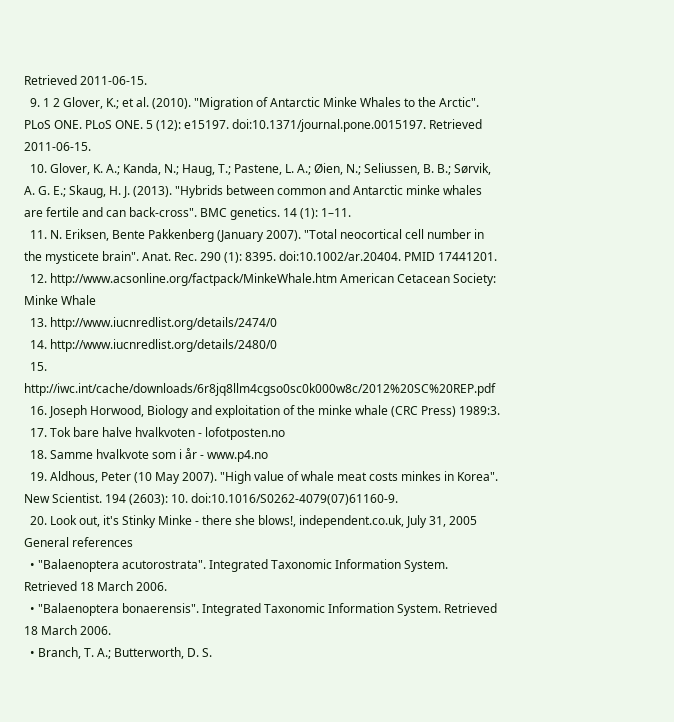Retrieved 2011-06-15.
  9. 1 2 Glover, K.; et al. (2010). "Migration of Antarctic Minke Whales to the Arctic". PLoS ONE. PLoS ONE. 5 (12): e15197. doi:10.1371/journal.pone.0015197. Retrieved 2011-06-15.
  10. Glover, K. A.; Kanda, N.; Haug, T.; Pastene, L. A.; Øien, N.; Seliussen, B. B.; Sørvik, A. G. E.; Skaug, H. J. (2013). "Hybrids between common and Antarctic minke whales are fertile and can back-cross". BMC genetics. 14 (1): 1–11.
  11. N. Eriksen, Bente Pakkenberg (January 2007). "Total neocortical cell number in the mysticete brain". Anat. Rec. 290 (1): 8395. doi:10.1002/ar.20404. PMID 17441201.
  12. http://www.acsonline.org/factpack/MinkeWhale.htm American Cetacean Society: Minke Whale
  13. http://www.iucnredlist.org/details/2474/0
  14. http://www.iucnredlist.org/details/2480/0
  15. http://iwc.int/cache/downloads/6r8jq8llm4cgso0sc0k000w8c/2012%20SC%20REP.pdf
  16. Joseph Horwood, Biology and exploitation of the minke whale (CRC Press) 1989:3.
  17. Tok bare halve hvalkvoten - lofotposten.no
  18. Samme hvalkvote som i år - www.p4.no
  19. Aldhous, Peter (10 May 2007). "High value of whale meat costs minkes in Korea". New Scientist. 194 (2603): 10. doi:10.1016/S0262-4079(07)61160-9.
  20. Look out, it's Stinky Minke - there she blows!, independent.co.uk, July 31, 2005
General references
  • "Balaenoptera acutorostrata". Integrated Taxonomic Information System. Retrieved 18 March 2006.
  • "Balaenoptera bonaerensis". Integrated Taxonomic Information System. Retrieved 18 March 2006.
  • Branch, T. A.; Butterworth, D. S.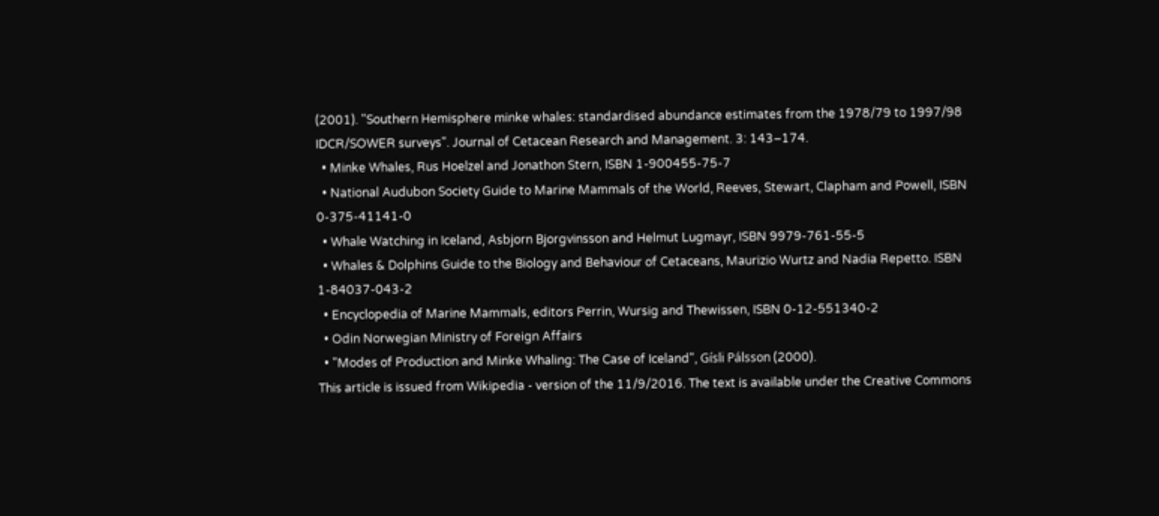(2001). "Southern Hemisphere minke whales: standardised abundance estimates from the 1978/79 to 1997/98 IDCR/SOWER surveys". Journal of Cetacean Research and Management. 3: 143–174.
  • Minke Whales, Rus Hoelzel and Jonathon Stern, ISBN 1-900455-75-7
  • National Audubon Society Guide to Marine Mammals of the World, Reeves, Stewart, Clapham and Powell, ISBN 0-375-41141-0
  • Whale Watching in Iceland, Asbjorn Bjorgvinsson and Helmut Lugmayr, ISBN 9979-761-55-5
  • Whales & Dolphins Guide to the Biology and Behaviour of Cetaceans, Maurizio Wurtz and Nadia Repetto. ISBN 1-84037-043-2
  • Encyclopedia of Marine Mammals, editors Perrin, Wursig and Thewissen, ISBN 0-12-551340-2
  • Odin Norwegian Ministry of Foreign Affairs
  • "Modes of Production and Minke Whaling: The Case of Iceland", Gísli Pálsson (2000).
This article is issued from Wikipedia - version of the 11/9/2016. The text is available under the Creative Commons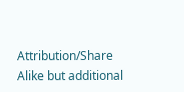Attribution/Share Alike but additional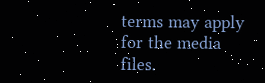terms may apply for the media files.